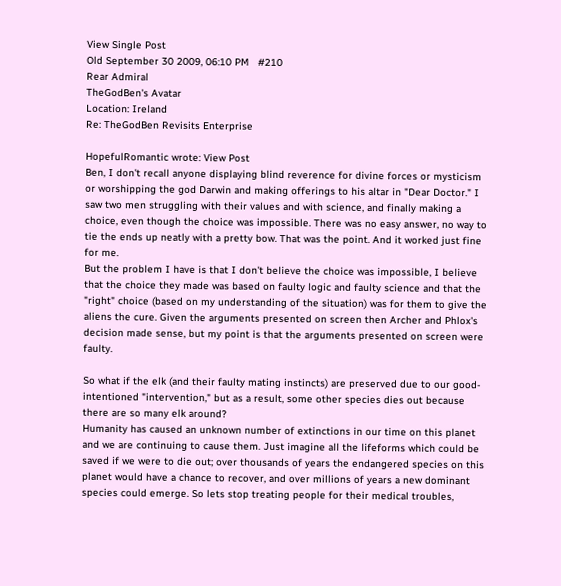View Single Post
Old September 30 2009, 06:10 PM   #210
Rear Admiral
TheGodBen's Avatar
Location: Ireland
Re: TheGodBen Revisits Enterprise

HopefulRomantic wrote: View Post
Ben, I don't recall anyone displaying blind reverence for divine forces or mysticism or worshipping the god Darwin and making offerings to his altar in "Dear Doctor." I saw two men struggling with their values and with science, and finally making a choice, even though the choice was impossible. There was no easy answer, no way to tie the ends up neatly with a pretty bow. That was the point. And it worked just fine for me.
But the problem I have is that I don't believe the choice was impossible, I believe that the choice they made was based on faulty logic and faulty science and that the "right" choice (based on my understanding of the situation) was for them to give the aliens the cure. Given the arguments presented on screen then Archer and Phlox's decision made sense, but my point is that the arguments presented on screen were faulty.

So what if the elk (and their faulty mating instincts) are preserved due to our good-intentioned "intervention," but as a result, some other species dies out because there are so many elk around?
Humanity has caused an unknown number of extinctions in our time on this planet and we are continuing to cause them. Just imagine all the lifeforms which could be saved if we were to die out; over thousands of years the endangered species on this planet would have a chance to recover, and over millions of years a new dominant species could emerge. So lets stop treating people for their medical troubles,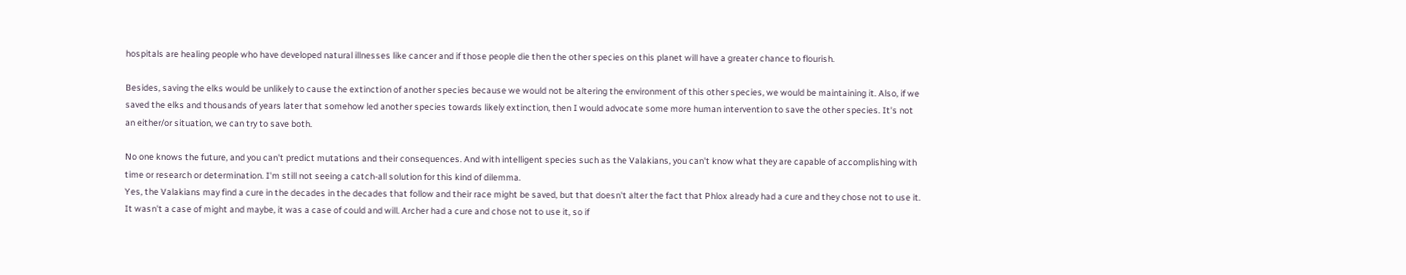hospitals are healing people who have developed natural illnesses like cancer and if those people die then the other species on this planet will have a greater chance to flourish.

Besides, saving the elks would be unlikely to cause the extinction of another species because we would not be altering the environment of this other species, we would be maintaining it. Also, if we saved the elks and thousands of years later that somehow led another species towards likely extinction, then I would advocate some more human intervention to save the other species. It's not an either/or situation, we can try to save both.

No one knows the future, and you can't predict mutations and their consequences. And with intelligent species such as the Valakians, you can't know what they are capable of accomplishing with time or research or determination. I'm still not seeing a catch-all solution for this kind of dilemma.
Yes, the Valakians may find a cure in the decades in the decades that follow and their race might be saved, but that doesn't alter the fact that Phlox already had a cure and they chose not to use it. It wasn't a case of might and maybe, it was a case of could and will. Archer had a cure and chose not to use it, so if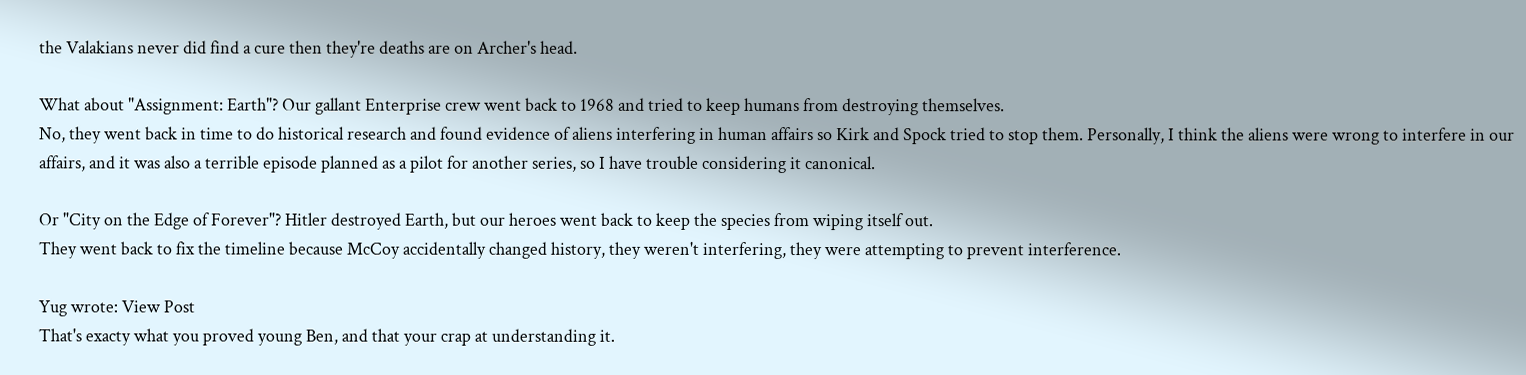the Valakians never did find a cure then they're deaths are on Archer's head.

What about "Assignment: Earth"? Our gallant Enterprise crew went back to 1968 and tried to keep humans from destroying themselves.
No, they went back in time to do historical research and found evidence of aliens interfering in human affairs so Kirk and Spock tried to stop them. Personally, I think the aliens were wrong to interfere in our affairs, and it was also a terrible episode planned as a pilot for another series, so I have trouble considering it canonical.

Or "City on the Edge of Forever"? Hitler destroyed Earth, but our heroes went back to keep the species from wiping itself out.
They went back to fix the timeline because McCoy accidentally changed history, they weren't interfering, they were attempting to prevent interference.

Yug wrote: View Post
That's exacty what you proved young Ben, and that your crap at understanding it.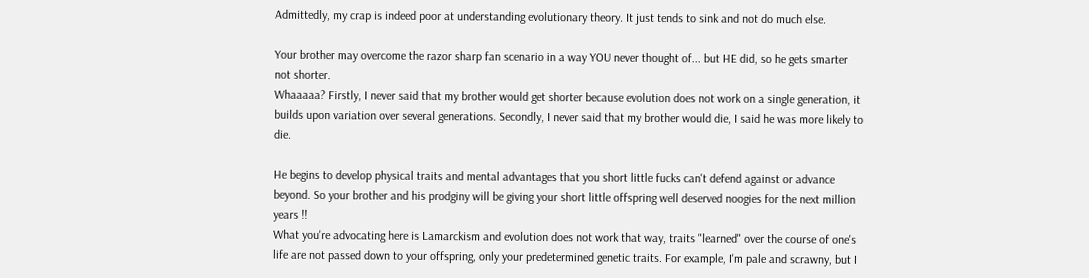Admittedly, my crap is indeed poor at understanding evolutionary theory. It just tends to sink and not do much else.

Your brother may overcome the razor sharp fan scenario in a way YOU never thought of... but HE did, so he gets smarter not shorter.
Whaaaaa? Firstly, I never said that my brother would get shorter because evolution does not work on a single generation, it builds upon variation over several generations. Secondly, I never said that my brother would die, I said he was more likely to die.

He begins to develop physical traits and mental advantages that you short little fucks can't defend against or advance beyond. So your brother and his prodginy will be giving your short little offspring well deserved noogies for the next million years !!
What you're advocating here is Lamarckism and evolution does not work that way, traits "learned" over the course of one's life are not passed down to your offspring, only your predetermined genetic traits. For example, I'm pale and scrawny, but I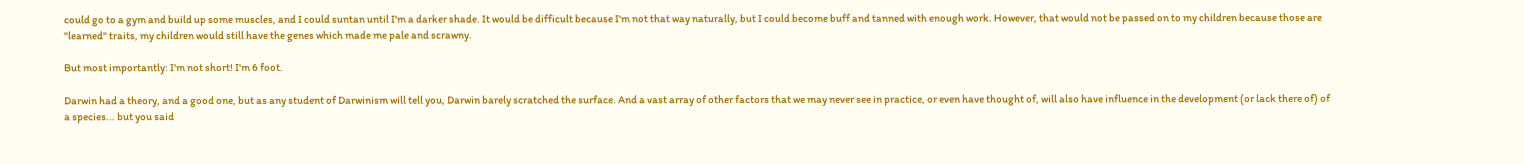could go to a gym and build up some muscles, and I could suntan until I'm a darker shade. It would be difficult because I'm not that way naturally, but I could become buff and tanned with enough work. However, that would not be passed on to my children because those are "learned" traits, my children would still have the genes which made me pale and scrawny.

But most importantly: I'm not short! I'm 6 foot.

Darwin had a theory, and a good one, but as any student of Darwinism will tell you, Darwin barely scratched the surface. And a vast array of other factors that we may never see in practice, or even have thought of, will also have influence in the development (or lack there of) of a species... but you said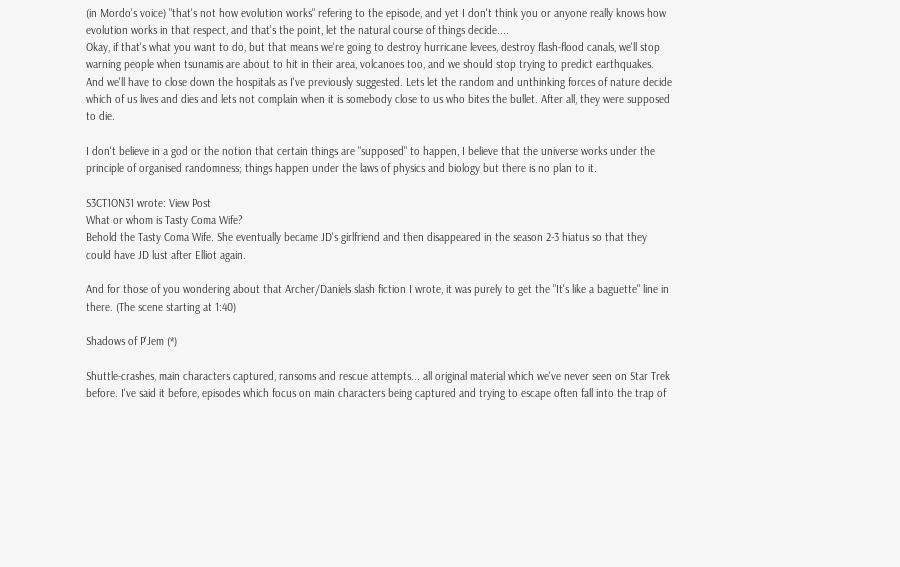(in Mordo's voice) "that's not how evolution works" refering to the episode, and yet I don't think you or anyone really knows how evolution works in that respect, and that's the point, let the natural course of things decide....
Okay, if that's what you want to do, but that means we're going to destroy hurricane levees, destroy flash-flood canals, we'll stop warning people when tsunamis are about to hit in their area, volcanoes too, and we should stop trying to predict earthquakes. And we'll have to close down the hospitals as I've previously suggested. Lets let the random and unthinking forces of nature decide which of us lives and dies and lets not complain when it is somebody close to us who bites the bullet. After all, they were supposed to die.

I don't believe in a god or the notion that certain things are "supposed" to happen, I believe that the universe works under the principle of organised randomness; things happen under the laws of physics and biology but there is no plan to it.

S3CT1ON31 wrote: View Post
What or whom is Tasty Coma Wife?
Behold the Tasty Coma Wife. She eventually became JD's girlfriend and then disappeared in the season 2-3 hiatus so that they could have JD lust after Elliot again.

And for those of you wondering about that Archer/Daniels slash fiction I wrote, it was purely to get the "It's like a baguette" line in there. (The scene starting at 1:40)

Shadows of P'Jem (*)

Shuttle-crashes, main characters captured, ransoms and rescue attempts... all original material which we've never seen on Star Trek before. I've said it before, episodes which focus on main characters being captured and trying to escape often fall into the trap of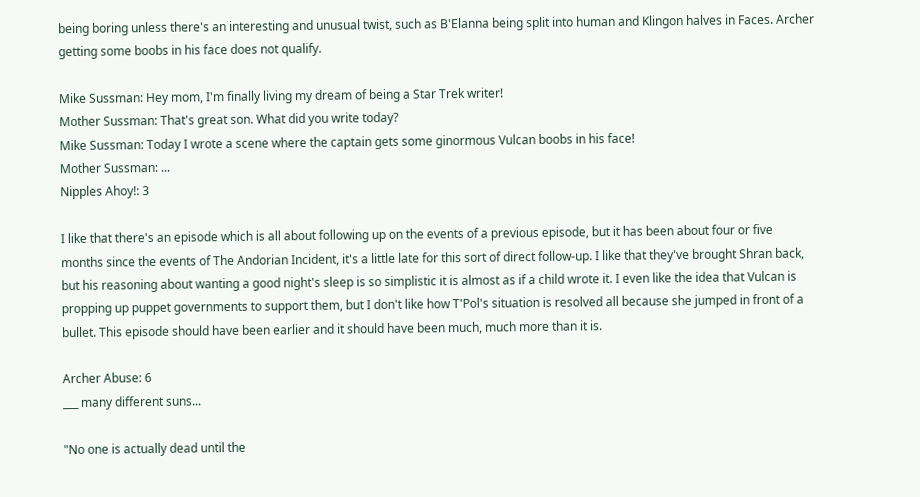being boring unless there's an interesting and unusual twist, such as B'Elanna being split into human and Klingon halves in Faces. Archer getting some boobs in his face does not qualify.

Mike Sussman: Hey mom, I'm finally living my dream of being a Star Trek writer!
Mother Sussman: That's great son. What did you write today?
Mike Sussman: Today I wrote a scene where the captain gets some ginormous Vulcan boobs in his face!
Mother Sussman: ...
Nipples Ahoy!: 3

I like that there's an episode which is all about following up on the events of a previous episode, but it has been about four or five months since the events of The Andorian Incident, it's a little late for this sort of direct follow-up. I like that they've brought Shran back, but his reasoning about wanting a good night's sleep is so simplistic it is almost as if a child wrote it. I even like the idea that Vulcan is propping up puppet governments to support them, but I don't like how T'Pol's situation is resolved all because she jumped in front of a bullet. This episode should have been earlier and it should have been much, much more than it is.

Archer Abuse: 6
___ many different suns...

"No one is actually dead until the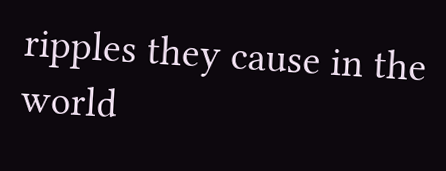ripples they cause in the world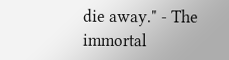die away." - The immortal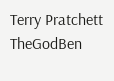Terry Pratchett
TheGodBen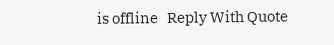is offline   Reply With Quote